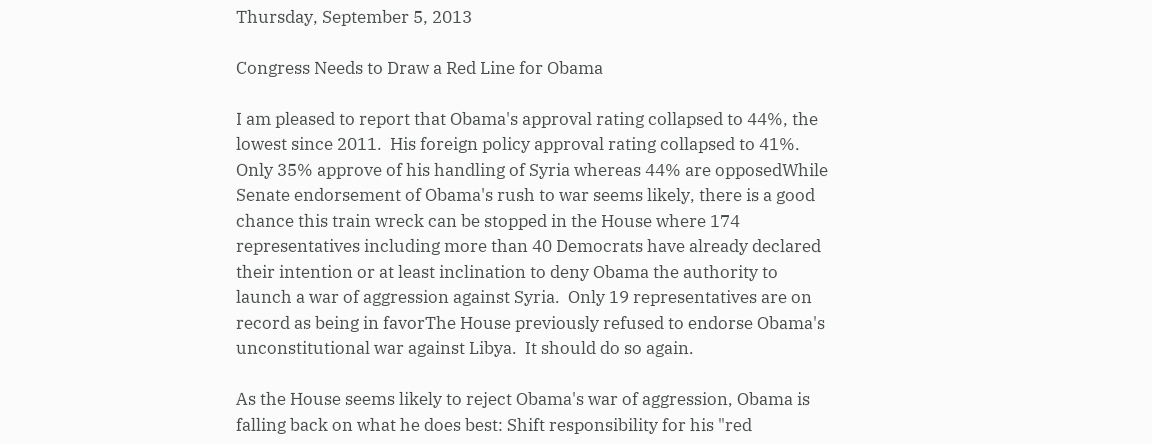Thursday, September 5, 2013

Congress Needs to Draw a Red Line for Obama

I am pleased to report that Obama's approval rating collapsed to 44%, the lowest since 2011.  His foreign policy approval rating collapsed to 41%.  Only 35% approve of his handling of Syria whereas 44% are opposedWhile Senate endorsement of Obama's rush to war seems likely, there is a good chance this train wreck can be stopped in the House where 174 representatives including more than 40 Democrats have already declared their intention or at least inclination to deny Obama the authority to launch a war of aggression against Syria.  Only 19 representatives are on record as being in favorThe House previously refused to endorse Obama's unconstitutional war against Libya.  It should do so again.

As the House seems likely to reject Obama's war of aggression, Obama is falling back on what he does best: Shift responsibility for his "red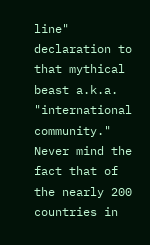line" declaration to that mythical beast a.k.a. "international community."  Never mind the fact that of the nearly 200 countries in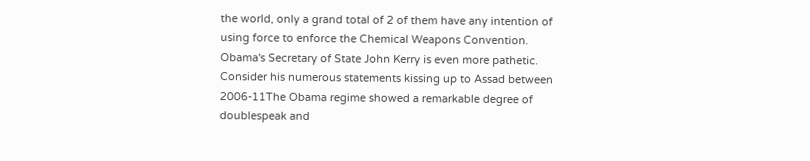the world, only a grand total of 2 of them have any intention of using force to enforce the Chemical Weapons Convention.  Obama's Secretary of State John Kerry is even more pathetic.  Consider his numerous statements kissing up to Assad between 2006-11The Obama regime showed a remarkable degree of doublespeak and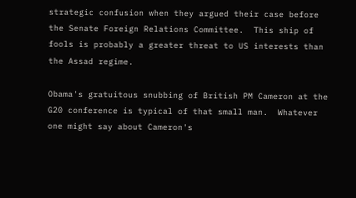strategic confusion when they argued their case before the Senate Foreign Relations Committee.  This ship of fools is probably a greater threat to US interests than the Assad regime.

Obama's gratuitous snubbing of British PM Cameron at the G20 conference is typical of that small man.  Whatever one might say about Cameron's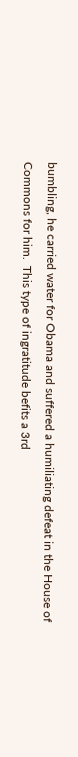bumbling, he carried water for Obama and suffered a humiliating defeat in the House of Commons for him.  This type of ingratitude befits a 3rd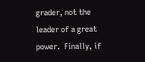grader, not the leader of a great power.  Finally, if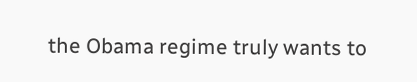the Obama regime truly wants to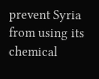prevent Syria from using its chemical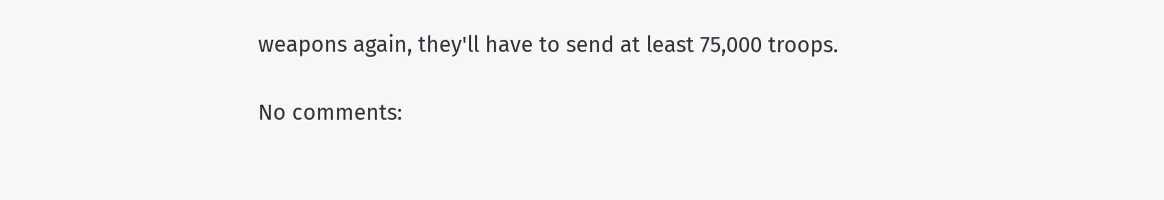weapons again, they'll have to send at least 75,000 troops.

No comments: